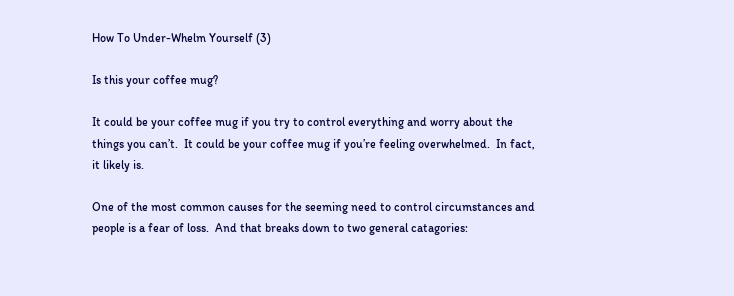How To Under-Whelm Yourself (3)

Is this your coffee mug?

It could be your coffee mug if you try to control everything and worry about the things you can’t.  It could be your coffee mug if you’re feeling overwhelmed.  In fact, it likely is.

One of the most common causes for the seeming need to control circumstances and people is a fear of loss.  And that breaks down to two general catagories: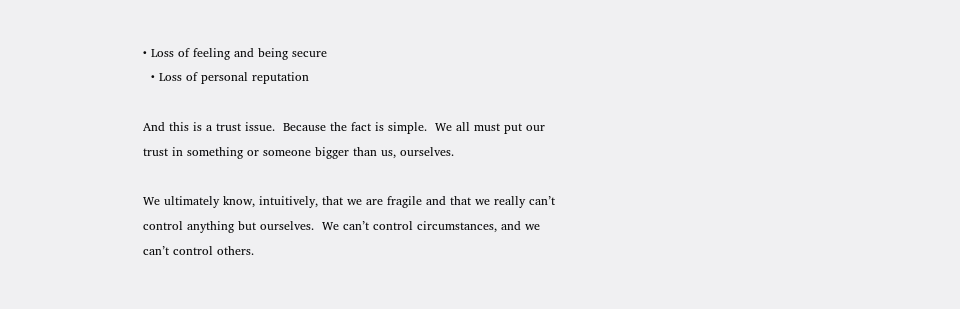• Loss of feeling and being secure
  • Loss of personal reputation

And this is a trust issue.  Because the fact is simple.  We all must put our trust in something or someone bigger than us, ourselves.

We ultimately know, intuitively, that we are fragile and that we really can’t control anything but ourselves.  We can’t control circumstances, and we can’t control others.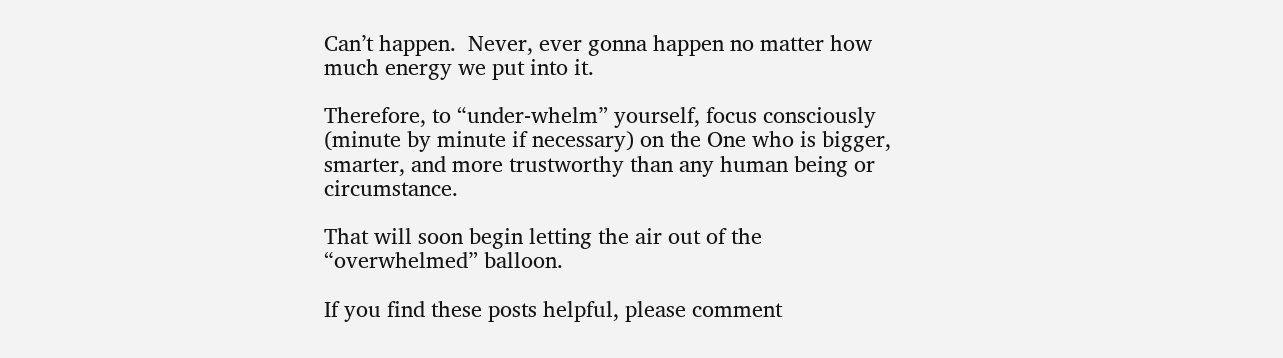Can’t happen.  Never, ever gonna happen no matter how much energy we put into it.

Therefore, to “under-whelm” yourself, focus consciously (minute by minute if necessary) on the One who is bigger, smarter, and more trustworthy than any human being or circumstance.

That will soon begin letting the air out of the “overwhelmed” balloon.

If you find these posts helpful, please comment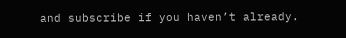and subscribe if you haven’t already.